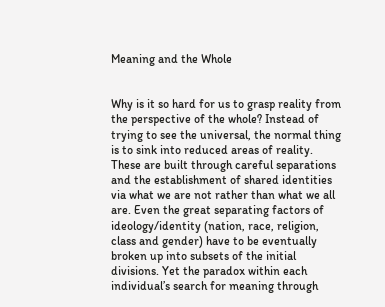Meaning and the Whole


Why is it so hard for us to grasp reality from the perspective of the whole? Instead of trying to see the universal, the normal thing is to sink into reduced areas of reality. These are built through careful separations and the establishment of shared identities via what we are not rather than what we all are. Even the great separating factors of ideology/identity (nation, race, religion, class and gender) have to be eventually broken up into subsets of the initial divisions. Yet the paradox within each individual’s search for meaning through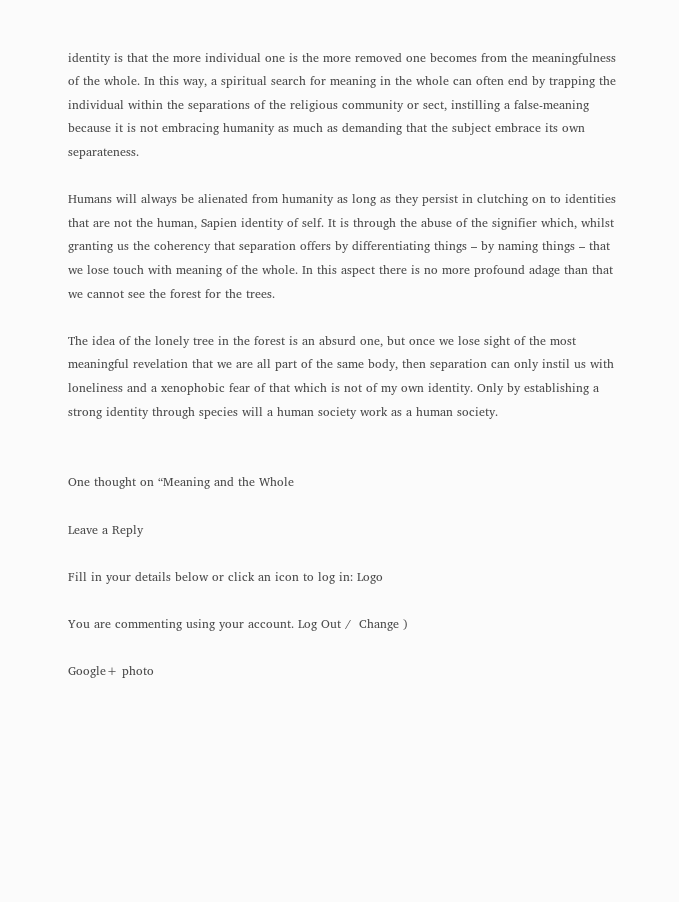identity is that the more individual one is the more removed one becomes from the meaningfulness of the whole. In this way, a spiritual search for meaning in the whole can often end by trapping the individual within the separations of the religious community or sect, instilling a false-meaning because it is not embracing humanity as much as demanding that the subject embrace its own separateness.

Humans will always be alienated from humanity as long as they persist in clutching on to identities that are not the human, Sapien identity of self. It is through the abuse of the signifier which, whilst granting us the coherency that separation offers by differentiating things – by naming things – that we lose touch with meaning of the whole. In this aspect there is no more profound adage than that we cannot see the forest for the trees.

The idea of the lonely tree in the forest is an absurd one, but once we lose sight of the most meaningful revelation that we are all part of the same body, then separation can only instil us with loneliness and a xenophobic fear of that which is not of my own identity. Only by establishing a strong identity through species will a human society work as a human society.


One thought on “Meaning and the Whole

Leave a Reply

Fill in your details below or click an icon to log in: Logo

You are commenting using your account. Log Out /  Change )

Google+ photo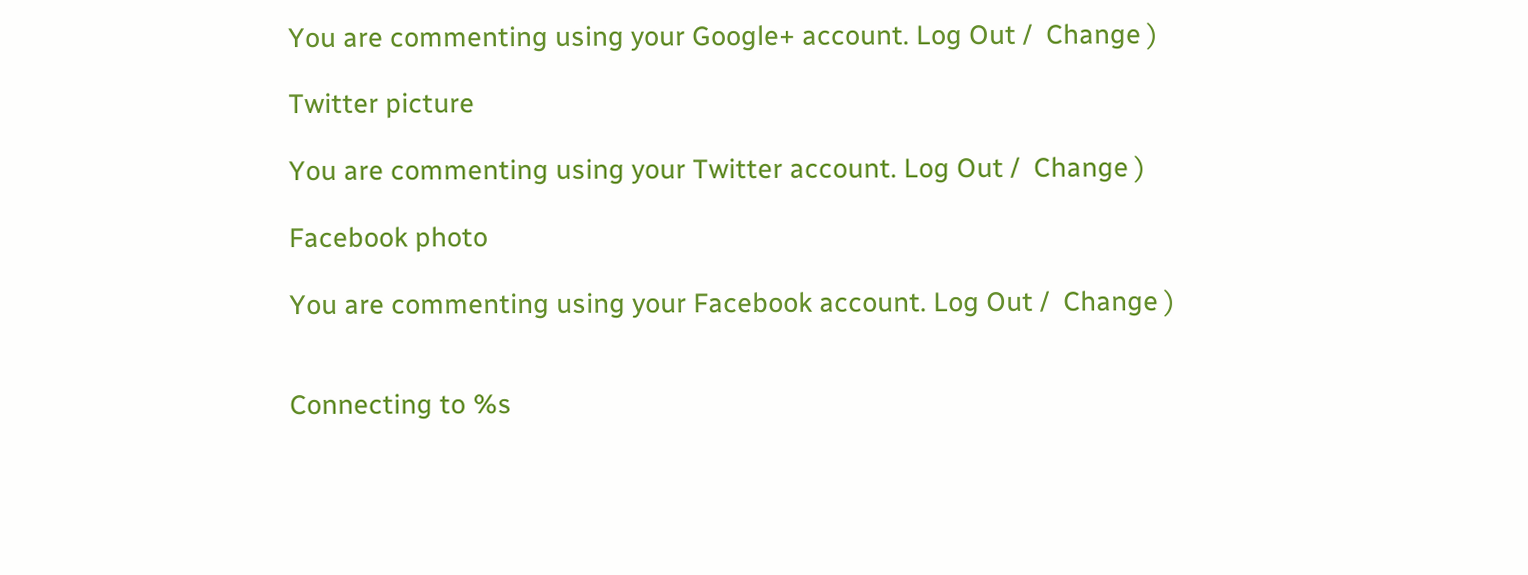You are commenting using your Google+ account. Log Out /  Change )

Twitter picture

You are commenting using your Twitter account. Log Out /  Change )

Facebook photo

You are commenting using your Facebook account. Log Out /  Change )


Connecting to %s